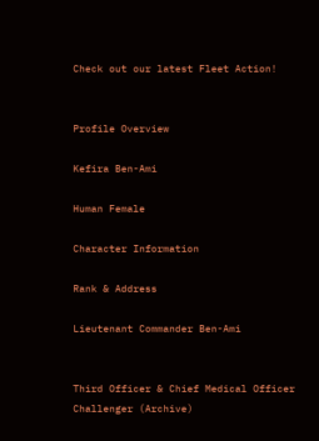Check out our latest Fleet Action!


Profile Overview

Kefira Ben-Ami

Human Female

Character Information

Rank & Address

Lieutenant Commander Ben-Ami


Third Officer & Chief Medical Officer
Challenger (Archive)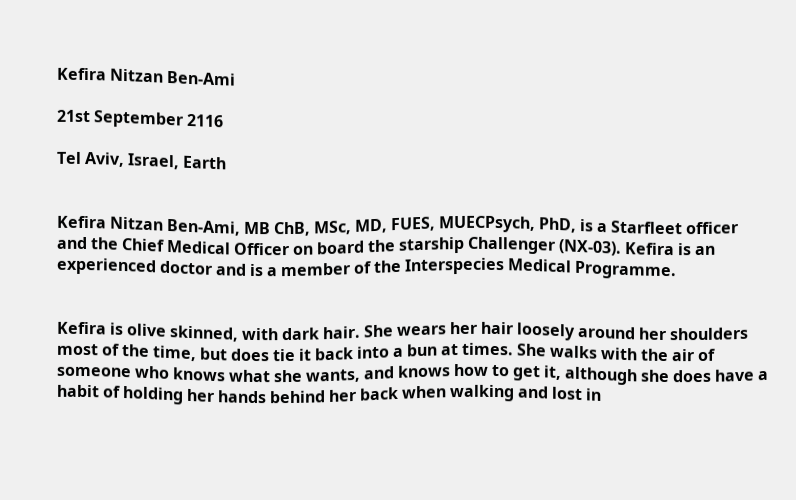Kefira Nitzan Ben-Ami

21st September 2116

Tel Aviv, Israel, Earth


Kefira Nitzan Ben-Ami, MB ChB, MSc, MD, FUES, MUECPsych, PhD, is a Starfleet officer and the Chief Medical Officer on board the starship Challenger (NX-03). Kefira is an experienced doctor and is a member of the Interspecies Medical Programme.


Kefira is olive skinned, with dark hair. She wears her hair loosely around her shoulders most of the time, but does tie it back into a bun at times. She walks with the air of someone who knows what she wants, and knows how to get it, although she does have a habit of holding her hands behind her back when walking and lost in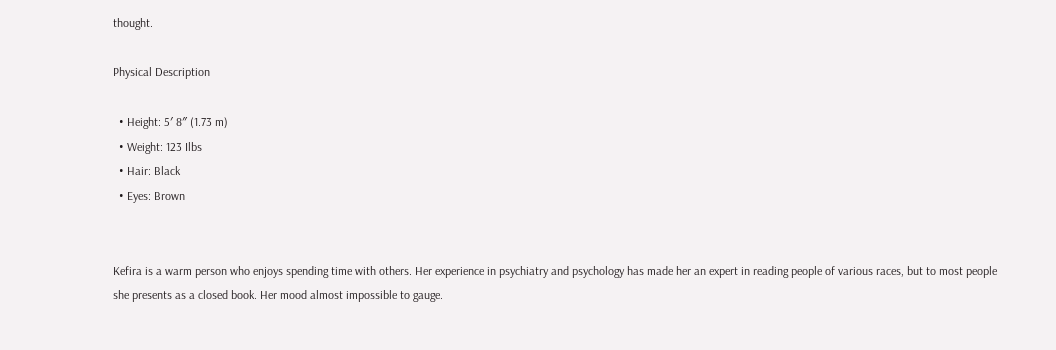thought.

Physical Description

  • Height: 5′ 8″ (1.73 m)
  • Weight: 123 Ilbs
  • Hair: Black
  • Eyes: Brown


Kefira is a warm person who enjoys spending time with others. Her experience in psychiatry and psychology has made her an expert in reading people of various races, but to most people she presents as a closed book. Her mood almost impossible to gauge.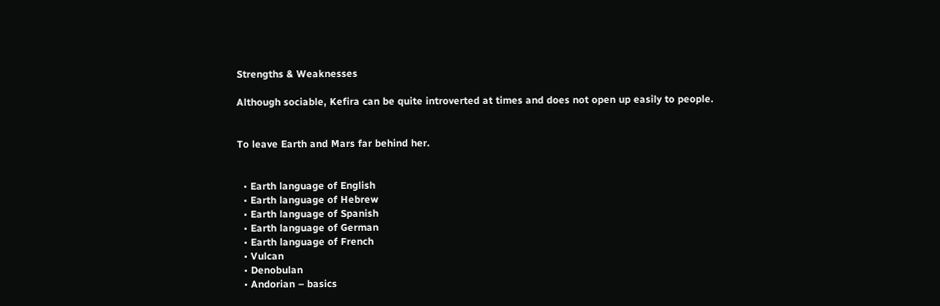Strengths & Weaknesses

Although sociable, Kefira can be quite introverted at times and does not open up easily to people.


To leave Earth and Mars far behind her.


  • Earth language of English
  • Earth language of Hebrew
  • Earth language of Spanish
  • Earth language of German
  • Earth language of French
  • Vulcan
  • Denobulan
  • Andorian – basics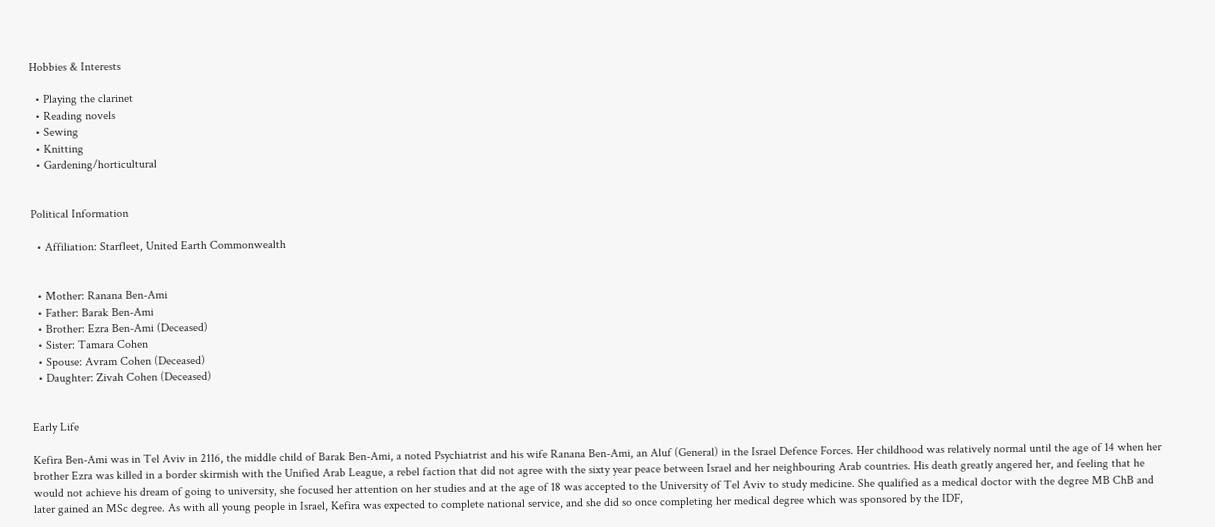Hobbies & Interests

  • Playing the clarinet
  • Reading novels
  • Sewing
  • Knitting
  • Gardening/horticultural


Political Information

  • Affiliation: Starfleet, United Earth Commonwealth


  • Mother: Ranana Ben-Ami
  • Father: Barak Ben-Ami
  • Brother: Ezra Ben-Ami (Deceased)
  • Sister: Tamara Cohen
  • Spouse: Avram Cohen (Deceased)
  • Daughter: Zivah Cohen (Deceased)


Early Life

Kefira Ben-Ami was in Tel Aviv in 2116, the middle child of Barak Ben-Ami, a noted Psychiatrist and his wife Ranana Ben-Ami, an Aluf (General) in the Israel Defence Forces. Her childhood was relatively normal until the age of 14 when her brother Ezra was killed in a border skirmish with the Unified Arab League, a rebel faction that did not agree with the sixty year peace between Israel and her neighbouring Arab countries. His death greatly angered her, and feeling that he would not achieve his dream of going to university, she focused her attention on her studies and at the age of 18 was accepted to the University of Tel Aviv to study medicine. She qualified as a medical doctor with the degree MB ChB and later gained an MSc degree. As with all young people in Israel, Kefira was expected to complete national service, and she did so once completing her medical degree which was sponsored by the IDF,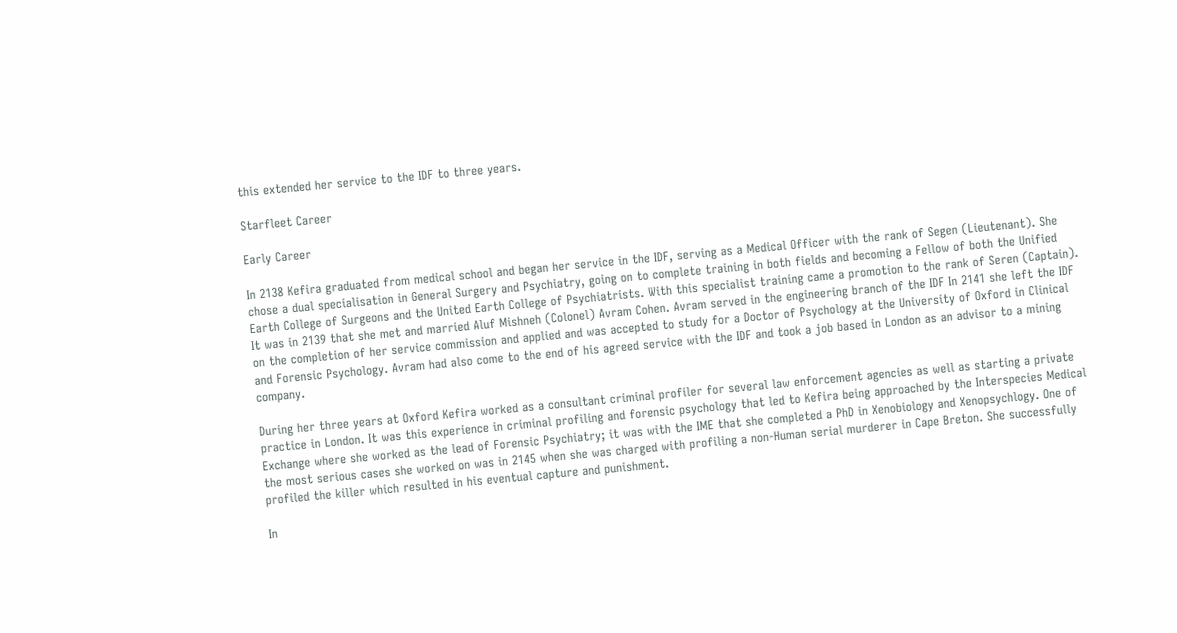this extended her service to the IDF to three years.

Starfleet Career

Early Career

In 2138 Kefira graduated from medical school and began her service in the IDF, serving as a Medical Officer with the rank of Segen (Lieutenant). She chose a dual specialisation in General Surgery and Psychiatry, going on to complete training in both fields and becoming a Fellow of both the Unified Earth College of Surgeons and the United Earth College of Psychiatrists. With this specialist training came a promotion to the rank of Seren (Captain). It was in 2139 that she met and married Aluf Mishneh (Colonel) Avram Cohen. Avram served in the engineering branch of the IDF In 2141 she left the IDF on the completion of her service commission and applied and was accepted to study for a Doctor of Psychology at the University of Oxford in Clinical and Forensic Psychology. Avram had also come to the end of his agreed service with the IDF and took a job based in London as an advisor to a mining company.

During her three years at Oxford Kefira worked as a consultant criminal profiler for several law enforcement agencies as well as starting a private practice in London. It was this experience in criminal profiling and forensic psychology that led to Kefira being approached by the Interspecies Medical Exchange where she worked as the lead of Forensic Psychiatry; it was with the IME that she completed a PhD in Xenobiology and Xenopsychlogy. One of the most serious cases she worked on was in 2145 when she was charged with profiling a non-Human serial murderer in Cape Breton. She successfully profiled the killer which resulted in his eventual capture and punishment.

In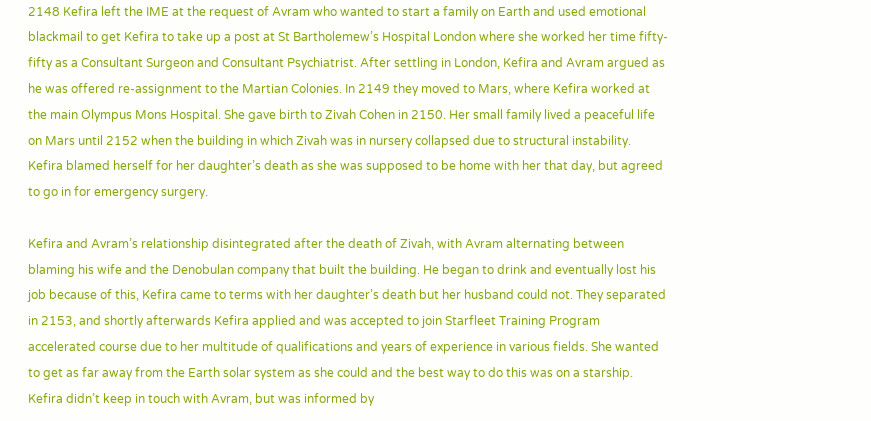2148 Kefira left the IME at the request of Avram who wanted to start a family on Earth and used emotional blackmail to get Kefira to take up a post at St Bartholemew’s Hospital London where she worked her time fifty-fifty as a Consultant Surgeon and Consultant Psychiatrist. After settling in London, Kefira and Avram argued as he was offered re-assignment to the Martian Colonies. In 2149 they moved to Mars, where Kefira worked at the main Olympus Mons Hospital. She gave birth to Zivah Cohen in 2150. Her small family lived a peaceful life on Mars until 2152 when the building in which Zivah was in nursery collapsed due to structural instability. Kefira blamed herself for her daughter’s death as she was supposed to be home with her that day, but agreed to go in for emergency surgery.

Kefira and Avram’s relationship disintegrated after the death of Zivah, with Avram alternating between blaming his wife and the Denobulan company that built the building. He began to drink and eventually lost his job because of this, Kefira came to terms with her daughter’s death but her husband could not. They separated in 2153, and shortly afterwards Kefira applied and was accepted to join Starfleet Training Program accelerated course due to her multitude of qualifications and years of experience in various fields. She wanted to get as far away from the Earth solar system as she could and the best way to do this was on a starship. Kefira didn’t keep in touch with Avram, but was informed by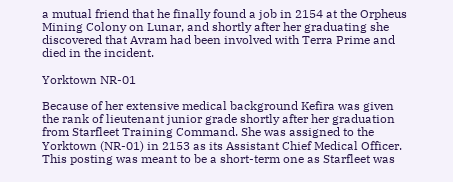a mutual friend that he finally found a job in 2154 at the Orpheus Mining Colony on Lunar, and shortly after her graduating she discovered that Avram had been involved with Terra Prime and died in the incident.

Yorktown NR-01

Because of her extensive medical background Kefira was given the rank of lieutenant junior grade shortly after her graduation from Starfleet Training Command. She was assigned to the Yorktown (NR-01) in 2153 as its Assistant Chief Medical Officer. This posting was meant to be a short-term one as Starfleet was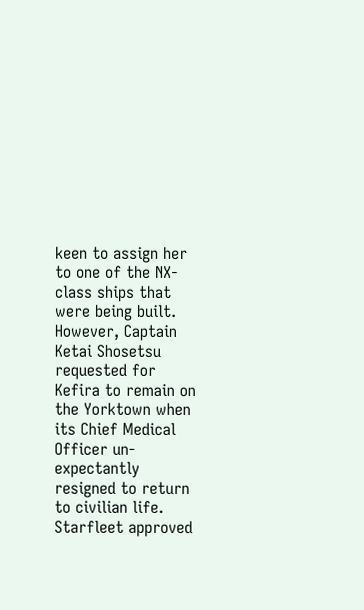keen to assign her to one of the NX-class ships that were being built. However, Captain Ketai Shosetsu requested for Kefira to remain on the Yorktown when its Chief Medical Officer un-expectantly resigned to return to civilian life. Starfleet approved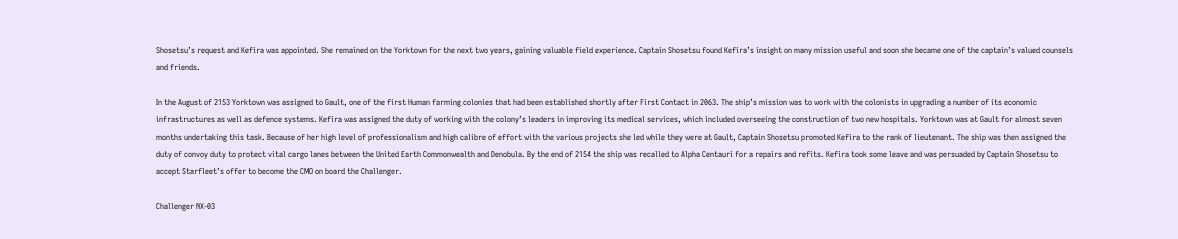Shosetsu’s request and Kefira was appointed. She remained on the Yorktown for the next two years, gaining valuable field experience. Captain Shosetsu found Kefira’s insight on many mission useful and soon she became one of the captain’s valued counsels and friends.

In the August of 2153 Yorktown was assigned to Gault, one of the first Human farming colonies that had been established shortly after First Contact in 2063. The ship’s mission was to work with the colonists in upgrading a number of its economic infrastructures as well as defence systems. Kefira was assigned the duty of working with the colony’s leaders in improving its medical services, which included overseeing the construction of two new hospitals. Yorktown was at Gault for almost seven months undertaking this task. Because of her high level of professionalism and high calibre of effort with the various projects she led while they were at Gault, Captain Shosetsu promoted Kefira to the rank of lieutenant. The ship was then assigned the duty of convoy duty to protect vital cargo lanes between the United Earth Commonwealth and Denobula. By the end of 2154 the ship was recalled to Alpha Centauri for a repairs and refits. Kefira took some leave and was persuaded by Captain Shosetsu to accept Starfleet’s offer to become the CMO on board the Challenger.

Challenger NX-03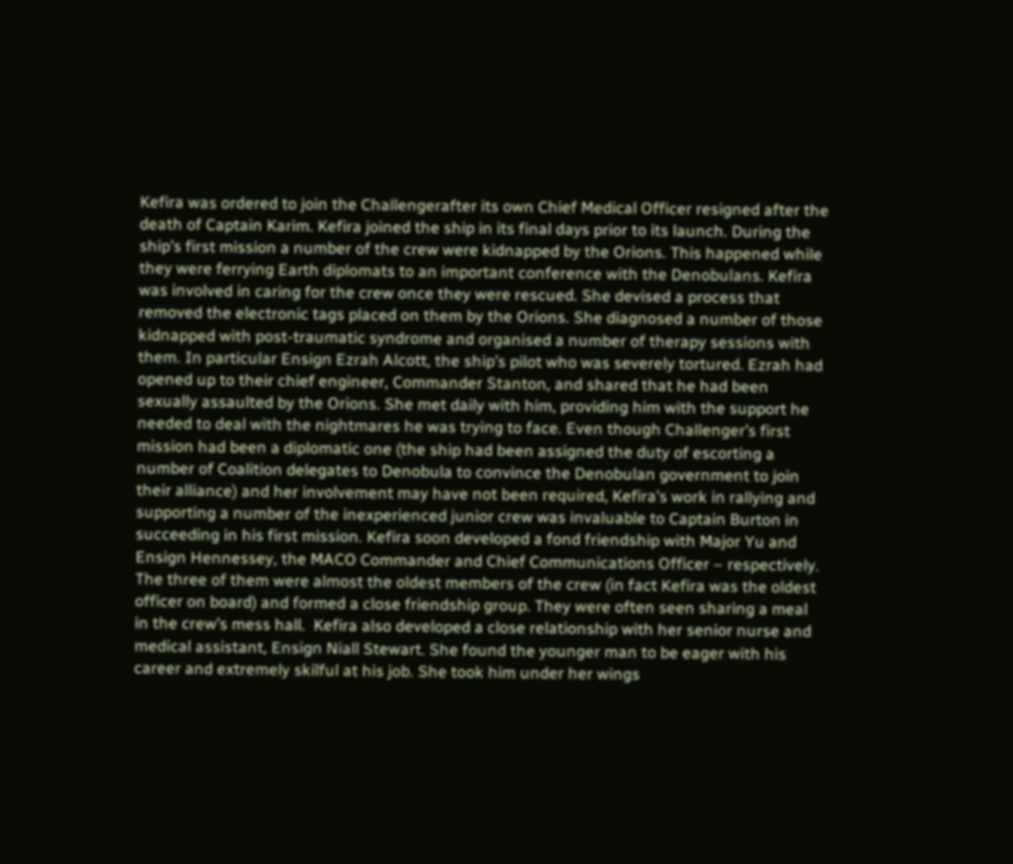Kefira was ordered to join the Challengerafter its own Chief Medical Officer resigned after the death of Captain Karim. Kefira joined the ship in its final days prior to its launch. During the ship’s first mission a number of the crew were kidnapped by the Orions. This happened while they were ferrying Earth diplomats to an important conference with the Denobulans. Kefira was involved in caring for the crew once they were rescued. She devised a process that removed the electronic tags placed on them by the Orions. She diagnosed a number of those kidnapped with post-traumatic syndrome and organised a number of therapy sessions with them. In particular Ensign Ezrah Alcott, the ship’s pilot who was severely tortured. Ezrah had opened up to their chief engineer, Commander Stanton, and shared that he had been sexually assaulted by the Orions. She met daily with him, providing him with the support he needed to deal with the nightmares he was trying to face. Even though Challenger’s first mission had been a diplomatic one (the ship had been assigned the duty of escorting a number of Coalition delegates to Denobula to convince the Denobulan government to join their alliance) and her involvement may have not been required, Kefira’s work in rallying and supporting a number of the inexperienced junior crew was invaluable to Captain Burton in succeeding in his first mission. Kefira soon developed a fond friendship with Major Yu and Ensign Hennessey, the MACO Commander and Chief Communications Officer – respectively. The three of them were almost the oldest members of the crew (in fact Kefira was the oldest officer on board) and formed a close friendship group. They were often seen sharing a meal in the crew’s mess hall.  Kefira also developed a close relationship with her senior nurse and medical assistant, Ensign Niall Stewart. She found the younger man to be eager with his career and extremely skilful at his job. She took him under her wings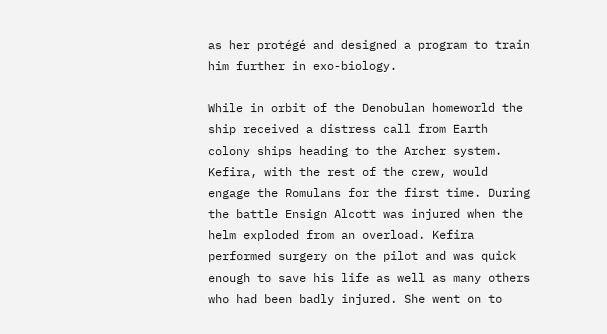as her protégé and designed a program to train him further in exo-biology.

While in orbit of the Denobulan homeworld the ship received a distress call from Earth colony ships heading to the Archer system. Kefira, with the rest of the crew, would engage the Romulans for the first time. During the battle Ensign Alcott was injured when the helm exploded from an overload. Kefira performed surgery on the pilot and was quick enough to save his life as well as many others who had been badly injured. She went on to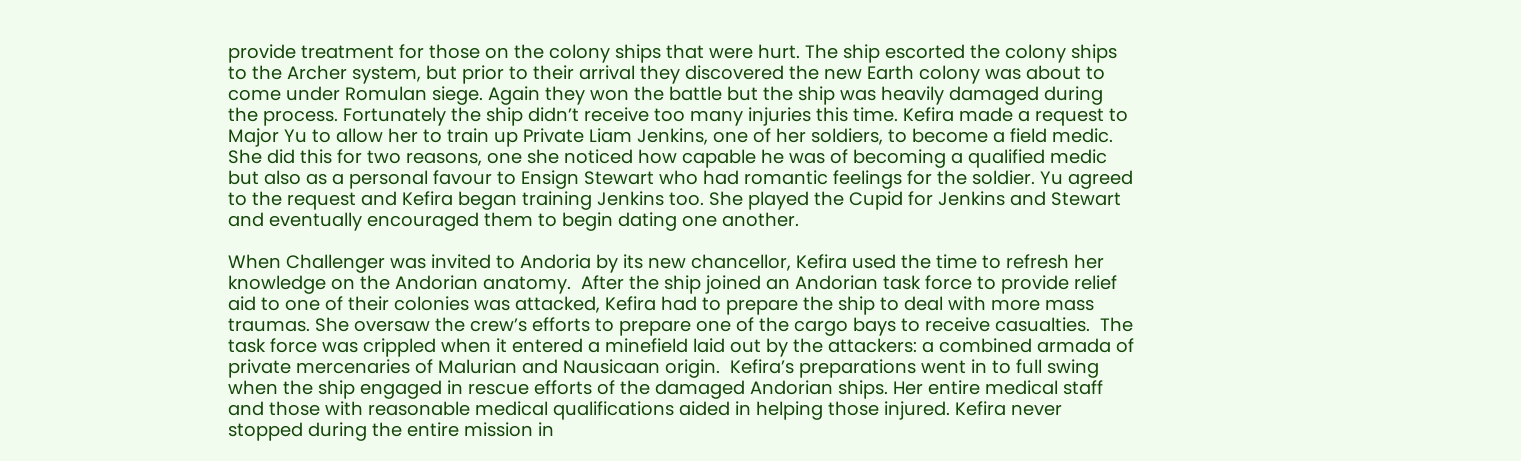provide treatment for those on the colony ships that were hurt. The ship escorted the colony ships to the Archer system, but prior to their arrival they discovered the new Earth colony was about to come under Romulan siege. Again they won the battle but the ship was heavily damaged during the process. Fortunately the ship didn’t receive too many injuries this time. Kefira made a request to Major Yu to allow her to train up Private Liam Jenkins, one of her soldiers, to become a field medic. She did this for two reasons, one she noticed how capable he was of becoming a qualified medic but also as a personal favour to Ensign Stewart who had romantic feelings for the soldier. Yu agreed to the request and Kefira began training Jenkins too. She played the Cupid for Jenkins and Stewart and eventually encouraged them to begin dating one another.

When Challenger was invited to Andoria by its new chancellor, Kefira used the time to refresh her knowledge on the Andorian anatomy.  After the ship joined an Andorian task force to provide relief aid to one of their colonies was attacked, Kefira had to prepare the ship to deal with more mass traumas. She oversaw the crew’s efforts to prepare one of the cargo bays to receive casualties.  The task force was crippled when it entered a minefield laid out by the attackers: a combined armada of private mercenaries of Malurian and Nausicaan origin.  Kefira’s preparations went in to full swing when the ship engaged in rescue efforts of the damaged Andorian ships. Her entire medical staff and those with reasonable medical qualifications aided in helping those injured. Kefira never stopped during the entire mission in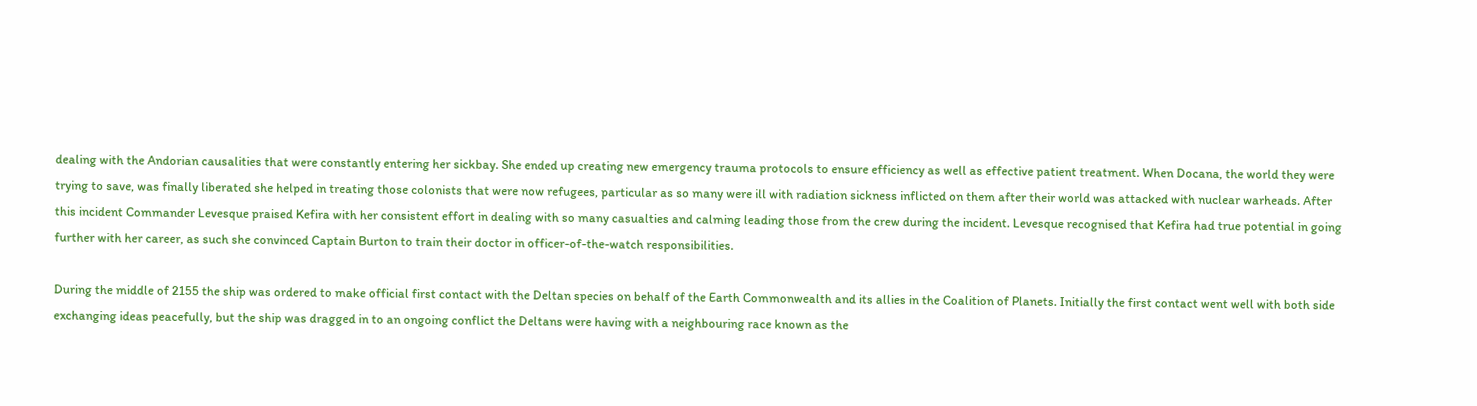dealing with the Andorian causalities that were constantly entering her sickbay. She ended up creating new emergency trauma protocols to ensure efficiency as well as effective patient treatment. When Docana, the world they were trying to save, was finally liberated she helped in treating those colonists that were now refugees, particular as so many were ill with radiation sickness inflicted on them after their world was attacked with nuclear warheads. After this incident Commander Levesque praised Kefira with her consistent effort in dealing with so many casualties and calming leading those from the crew during the incident. Levesque recognised that Kefira had true potential in going further with her career, as such she convinced Captain Burton to train their doctor in officer-of-the-watch responsibilities.

During the middle of 2155 the ship was ordered to make official first contact with the Deltan species on behalf of the Earth Commonwealth and its allies in the Coalition of Planets. Initially the first contact went well with both side exchanging ideas peacefully, but the ship was dragged in to an ongoing conflict the Deltans were having with a neighbouring race known as the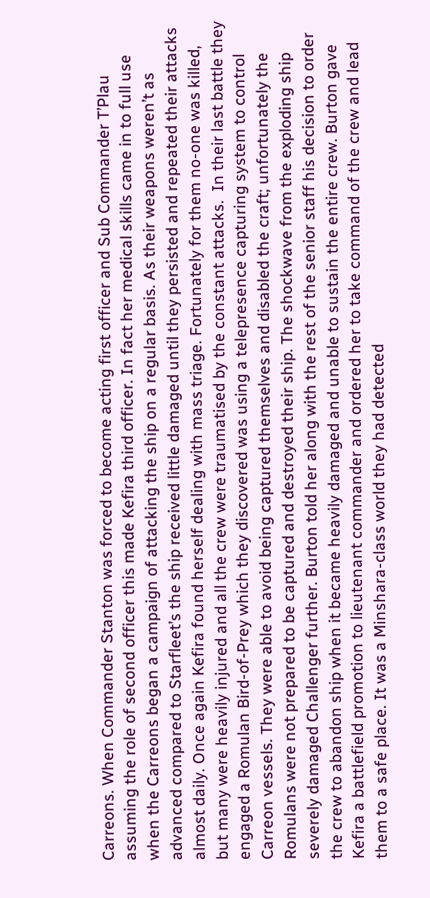Carreons. When Commander Stanton was forced to become acting first officer and Sub Commander T’Plau assuming the role of second officer this made Kefira third officer. In fact her medical skills came in to full use when the Carreons began a campaign of attacking the ship on a regular basis. As their weapons weren’t as advanced compared to Starfleet’s the ship received little damaged until they persisted and repeated their attacks almost daily. Once again Kefira found herself dealing with mass triage. Fortunately for them no-one was killed, but many were heavily injured and all the crew were traumatised by the constant attacks.  In their last battle they engaged a Romulan Bird-of-Prey which they discovered was using a telepresence capturing system to control Carreon vessels. They were able to avoid being captured themselves and disabled the craft; unfortunately the Romulans were not prepared to be captured and destroyed their ship. The shockwave from the exploding ship severely damaged Challenger further. Burton told her along with the rest of the senior staff his decision to order the crew to abandon ship when it became heavily damaged and unable to sustain the entire crew. Burton gave Kefira a battlefield promotion to lieutenant commander and ordered her to take command of the crew and lead them to a safe place. It was a Minshara-class world they had detected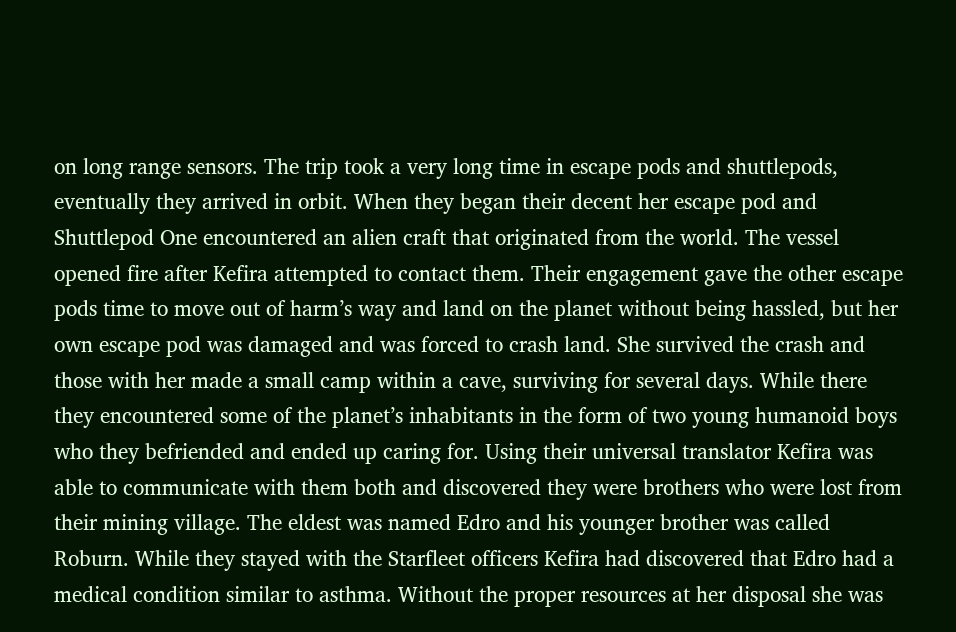on long range sensors. The trip took a very long time in escape pods and shuttlepods, eventually they arrived in orbit. When they began their decent her escape pod and Shuttlepod One encountered an alien craft that originated from the world. The vessel opened fire after Kefira attempted to contact them. Their engagement gave the other escape pods time to move out of harm’s way and land on the planet without being hassled, but her own escape pod was damaged and was forced to crash land. She survived the crash and those with her made a small camp within a cave, surviving for several days. While there they encountered some of the planet’s inhabitants in the form of two young humanoid boys who they befriended and ended up caring for. Using their universal translator Kefira was able to communicate with them both and discovered they were brothers who were lost from their mining village. The eldest was named Edro and his younger brother was called Roburn. While they stayed with the Starfleet officers Kefira had discovered that Edro had a medical condition similar to asthma. Without the proper resources at her disposal she was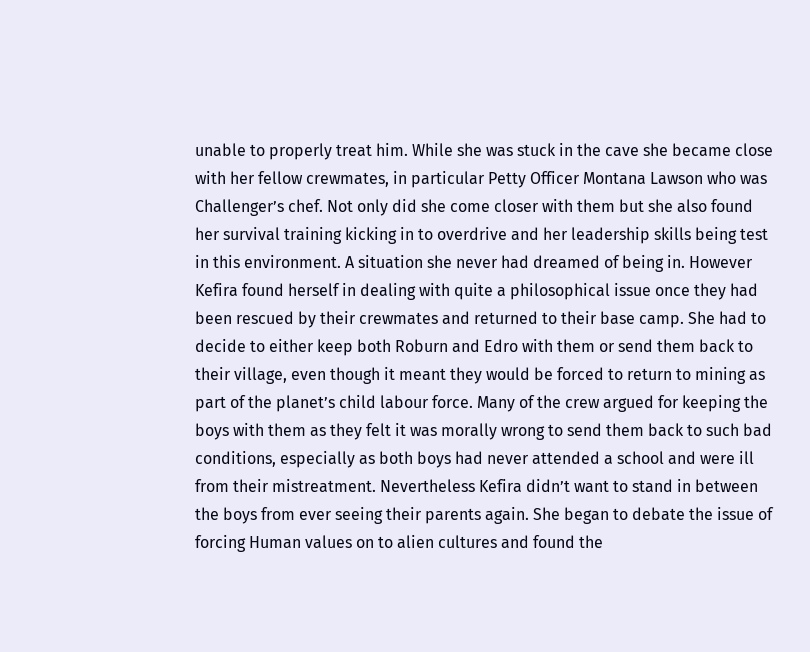unable to properly treat him. While she was stuck in the cave she became close with her fellow crewmates, in particular Petty Officer Montana Lawson who was Challenger’s chef. Not only did she come closer with them but she also found her survival training kicking in to overdrive and her leadership skills being test in this environment. A situation she never had dreamed of being in. However Kefira found herself in dealing with quite a philosophical issue once they had been rescued by their crewmates and returned to their base camp. She had to decide to either keep both Roburn and Edro with them or send them back to their village, even though it meant they would be forced to return to mining as part of the planet’s child labour force. Many of the crew argued for keeping the boys with them as they felt it was morally wrong to send them back to such bad conditions, especially as both boys had never attended a school and were ill from their mistreatment. Nevertheless Kefira didn’t want to stand in between the boys from ever seeing their parents again. She began to debate the issue of forcing Human values on to alien cultures and found the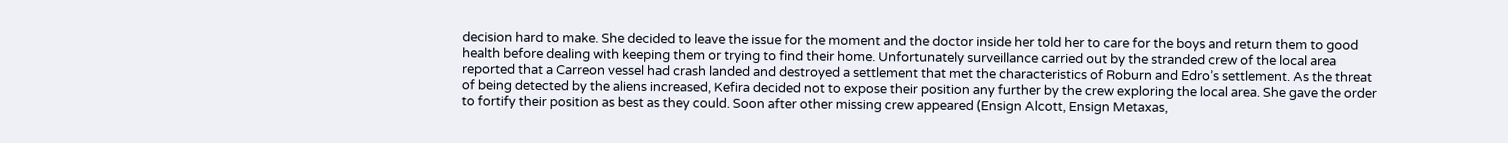decision hard to make. She decided to leave the issue for the moment and the doctor inside her told her to care for the boys and return them to good health before dealing with keeping them or trying to find their home. Unfortunately surveillance carried out by the stranded crew of the local area reported that a Carreon vessel had crash landed and destroyed a settlement that met the characteristics of Roburn and Edro’s settlement. As the threat of being detected by the aliens increased, Kefira decided not to expose their position any further by the crew exploring the local area. She gave the order to fortify their position as best as they could. Soon after other missing crew appeared (Ensign Alcott, Ensign Metaxas,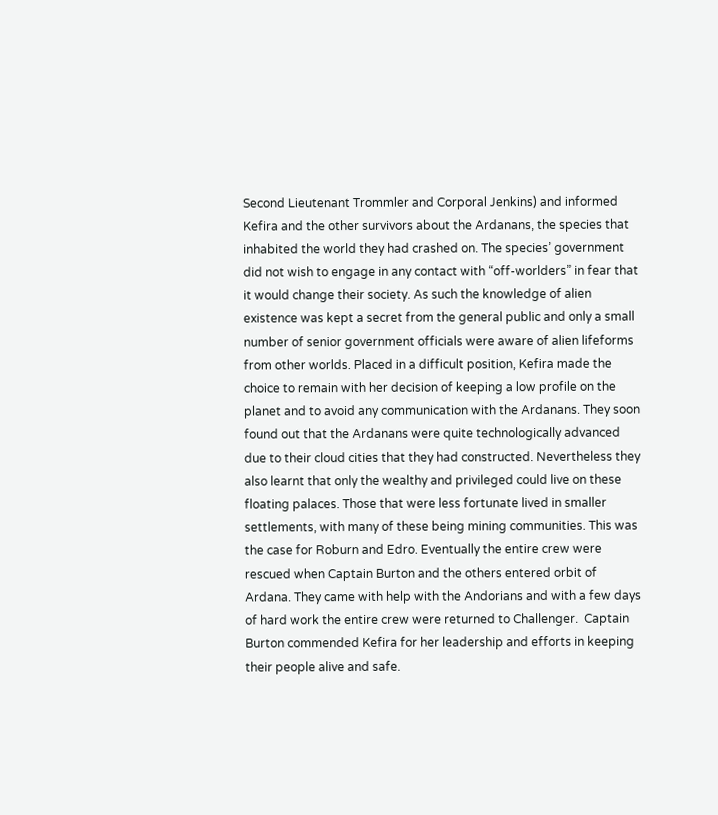Second Lieutenant Trommler and Corporal Jenkins) and informed Kefira and the other survivors about the Ardanans, the species that inhabited the world they had crashed on. The species’ government did not wish to engage in any contact with “off-worlders” in fear that it would change their society. As such the knowledge of alien existence was kept a secret from the general public and only a small number of senior government officials were aware of alien lifeforms from other worlds. Placed in a difficult position, Kefira made the choice to remain with her decision of keeping a low profile on the planet and to avoid any communication with the Ardanans. They soon found out that the Ardanans were quite technologically advanced due to their cloud cities that they had constructed. Nevertheless they also learnt that only the wealthy and privileged could live on these floating palaces. Those that were less fortunate lived in smaller settlements, with many of these being mining communities. This was the case for Roburn and Edro. Eventually the entire crew were rescued when Captain Burton and the others entered orbit of Ardana. They came with help with the Andorians and with a few days of hard work the entire crew were returned to Challenger.  Captain Burton commended Kefira for her leadership and efforts in keeping their people alive and safe.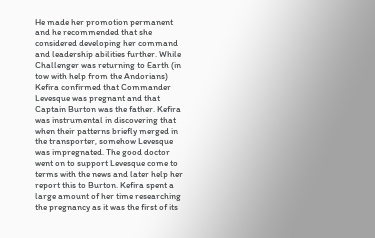He made her promotion permanent and he recommended that she considered developing her command and leadership abilities further. While Challenger was returning to Earth (in tow with help from the Andorians) Kefira confirmed that Commander Levesque was pregnant and that Captain Burton was the father. Kefira was instrumental in discovering that when their patterns briefly merged in the transporter, somehow Levesque was impregnated. The good doctor went on to support Levesque come to terms with the news and later help her report this to Burton. Kefira spent a large amount of her time researching the pregnancy as it was the first of its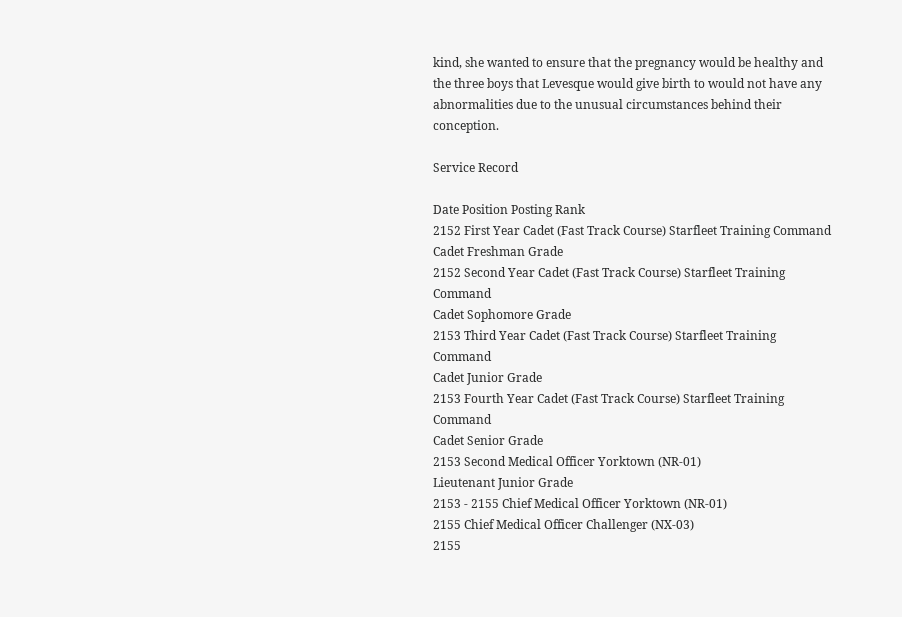kind, she wanted to ensure that the pregnancy would be healthy and the three boys that Levesque would give birth to would not have any abnormalities due to the unusual circumstances behind their conception.

Service Record

Date Position Posting Rank
2152 First Year Cadet (Fast Track Course) Starfleet Training Command
Cadet Freshman Grade
2152 Second Year Cadet (Fast Track Course) Starfleet Training Command
Cadet Sophomore Grade
2153 Third Year Cadet (Fast Track Course) Starfleet Training Command
Cadet Junior Grade
2153 Fourth Year Cadet (Fast Track Course) Starfleet Training Command
Cadet Senior Grade
2153 Second Medical Officer Yorktown (NR-01)
Lieutenant Junior Grade
2153 - 2155 Chief Medical Officer Yorktown (NR-01)
2155 Chief Medical Officer Challenger (NX-03)
2155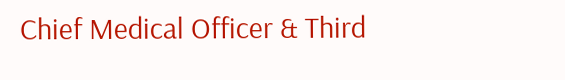Chief Medical Officer & Third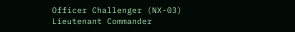Officer Challenger (NX-03)
Lieutenant Commander